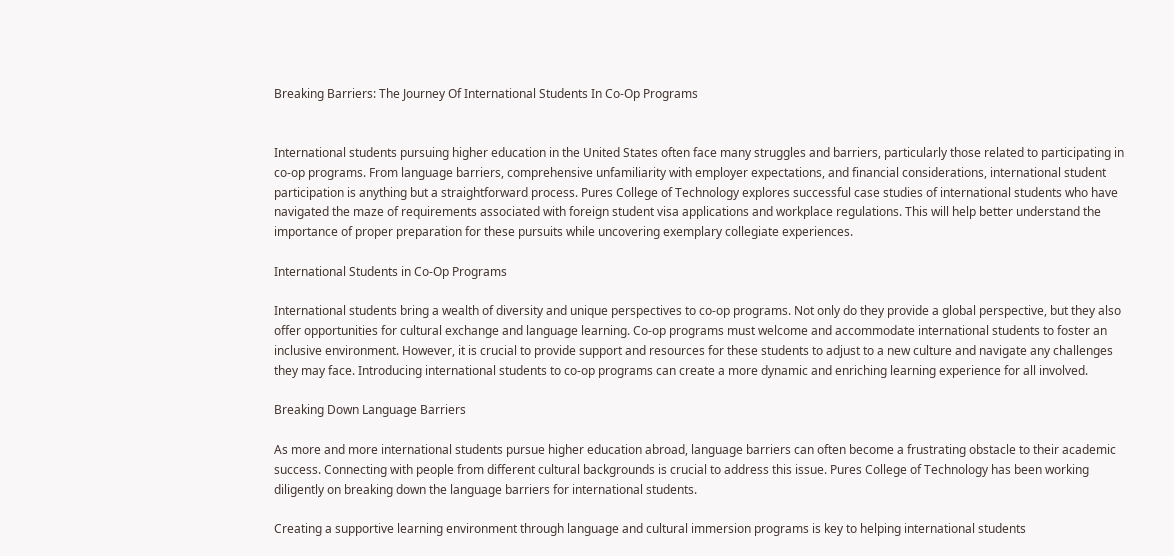Breaking Barriers: The Journey Of International Students In Co-Op Programs


International students pursuing higher education in the United States often face many struggles and barriers, particularly those related to participating in co-op programs. From language barriers, comprehensive unfamiliarity with employer expectations, and financial considerations, international student participation is anything but a straightforward process. Pures College of Technology explores successful case studies of international students who have navigated the maze of requirements associated with foreign student visa applications and workplace regulations. This will help better understand the importance of proper preparation for these pursuits while uncovering exemplary collegiate experiences.

International Students in Co-Op Programs

International students bring a wealth of diversity and unique perspectives to co-op programs. Not only do they provide a global perspective, but they also offer opportunities for cultural exchange and language learning. Co-op programs must welcome and accommodate international students to foster an inclusive environment. However, it is crucial to provide support and resources for these students to adjust to a new culture and navigate any challenges they may face. Introducing international students to co-op programs can create a more dynamic and enriching learning experience for all involved.

Breaking Down Language Barriers

As more and more international students pursue higher education abroad, language barriers can often become a frustrating obstacle to their academic success. Connecting with people from different cultural backgrounds is crucial to address this issue. Pures College of Technology has been working diligently on breaking down the language barriers for international students.

Creating a supportive learning environment through language and cultural immersion programs is key to helping international students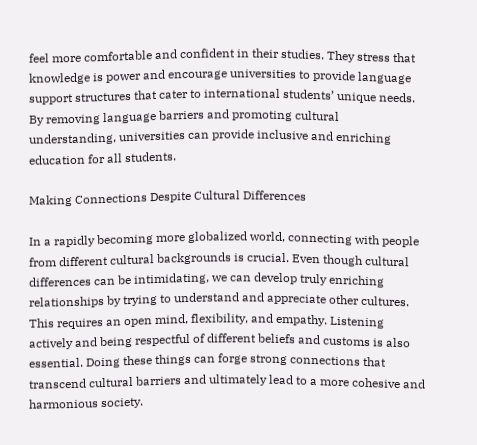feel more comfortable and confident in their studies. They stress that knowledge is power and encourage universities to provide language support structures that cater to international students’ unique needs. By removing language barriers and promoting cultural understanding, universities can provide inclusive and enriching education for all students.

Making Connections Despite Cultural Differences

In a rapidly becoming more globalized world, connecting with people from different cultural backgrounds is crucial. Even though cultural differences can be intimidating, we can develop truly enriching relationships by trying to understand and appreciate other cultures. This requires an open mind, flexibility, and empathy. Listening actively and being respectful of different beliefs and customs is also essential. Doing these things can forge strong connections that transcend cultural barriers and ultimately lead to a more cohesive and harmonious society.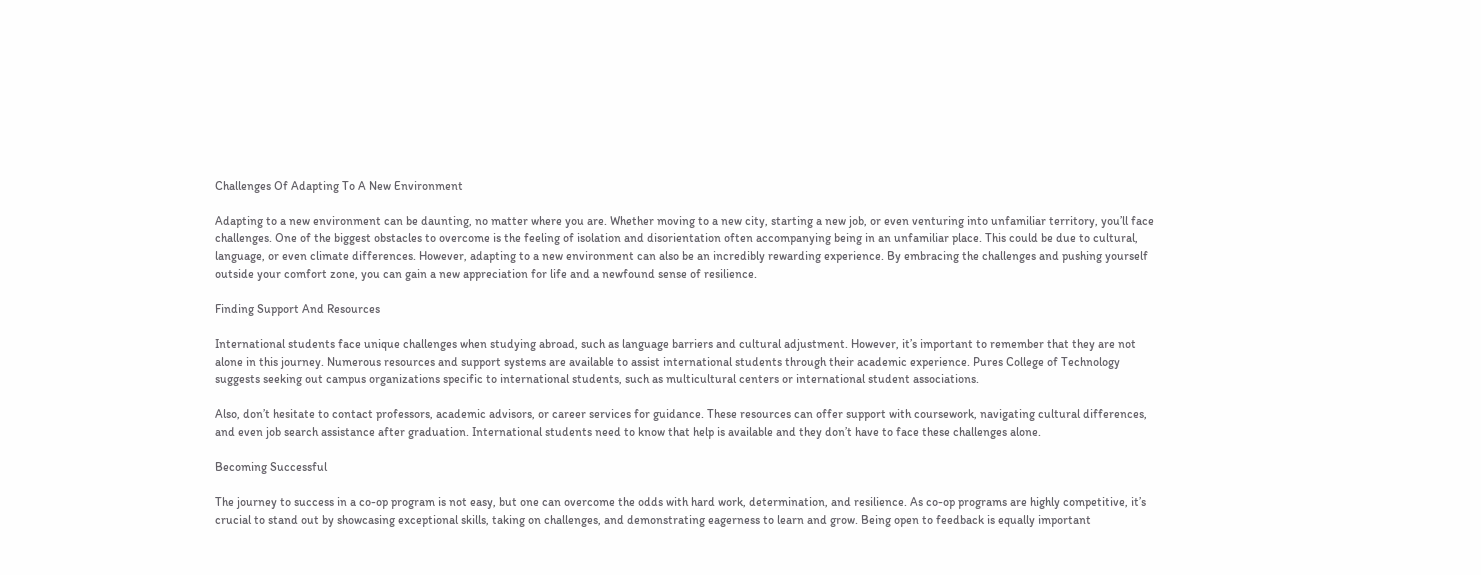Challenges Of Adapting To A New Environment

Adapting to a new environment can be daunting, no matter where you are. Whether moving to a new city, starting a new job, or even venturing into unfamiliar territory, you’ll face challenges. One of the biggest obstacles to overcome is the feeling of isolation and disorientation often accompanying being in an unfamiliar place. This could be due to cultural, language, or even climate differences. However, adapting to a new environment can also be an incredibly rewarding experience. By embracing the challenges and pushing yourself outside your comfort zone, you can gain a new appreciation for life and a newfound sense of resilience.

Finding Support And Resources

International students face unique challenges when studying abroad, such as language barriers and cultural adjustment. However, it’s important to remember that they are not alone in this journey. Numerous resources and support systems are available to assist international students through their academic experience. Pures College of Technology suggests seeking out campus organizations specific to international students, such as multicultural centers or international student associations.

Also, don’t hesitate to contact professors, academic advisors, or career services for guidance. These resources can offer support with coursework, navigating cultural differences, and even job search assistance after graduation. International students need to know that help is available and they don’t have to face these challenges alone.

Becoming Successful

The journey to success in a co-op program is not easy, but one can overcome the odds with hard work, determination, and resilience. As co-op programs are highly competitive, it’s crucial to stand out by showcasing exceptional skills, taking on challenges, and demonstrating eagerness to learn and grow. Being open to feedback is equally important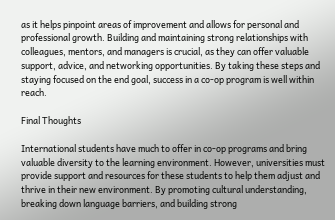as it helps pinpoint areas of improvement and allows for personal and professional growth. Building and maintaining strong relationships with colleagues, mentors, and managers is crucial, as they can offer valuable support, advice, and networking opportunities. By taking these steps and staying focused on the end goal, success in a co-op program is well within reach.

Final Thoughts

International students have much to offer in co-op programs and bring valuable diversity to the learning environment. However, universities must provide support and resources for these students to help them adjust and thrive in their new environment. By promoting cultural understanding, breaking down language barriers, and building strong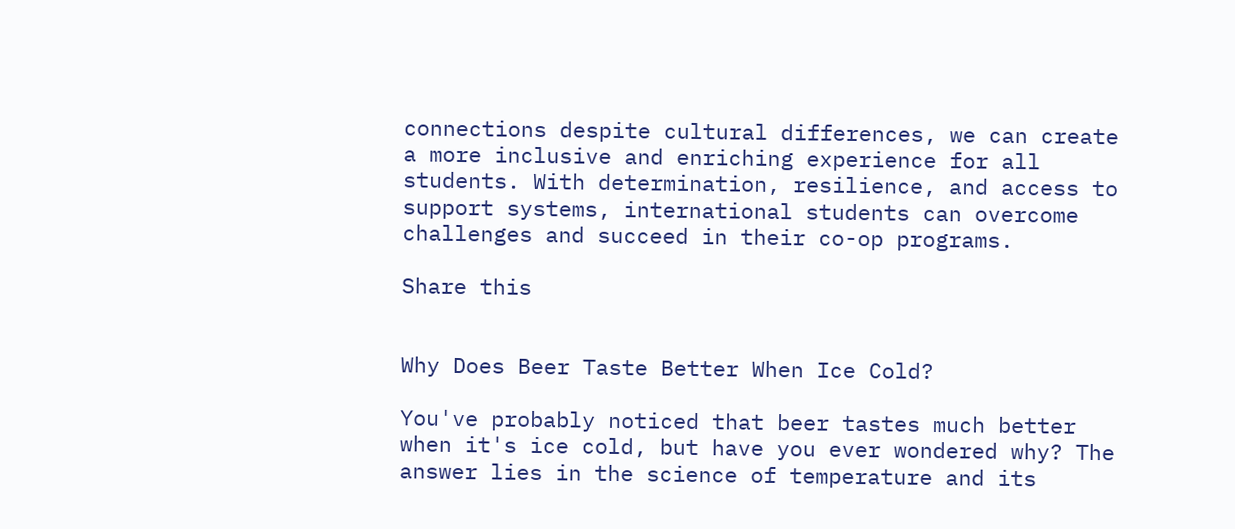connections despite cultural differences, we can create a more inclusive and enriching experience for all students. With determination, resilience, and access to support systems, international students can overcome challenges and succeed in their co-op programs.

Share this


Why Does Beer Taste Better When Ice Cold?

You've probably noticed that beer tastes much better when it's ice cold, but have you ever wondered why? The answer lies in the science of temperature and its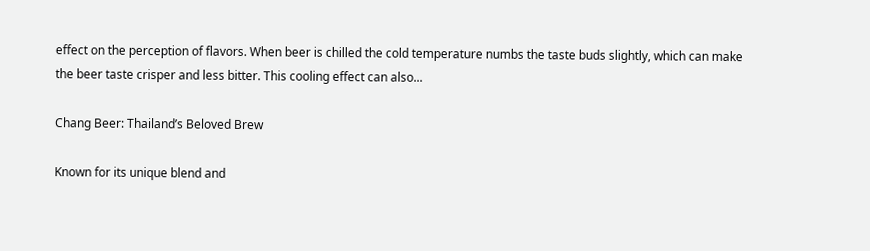effect on the perception of flavors. When beer is chilled the cold temperature numbs the taste buds slightly, which can make the beer taste crisper and less bitter. This cooling effect can also...

Chang Beer: Thailand’s Beloved Brew

Known for its unique blend and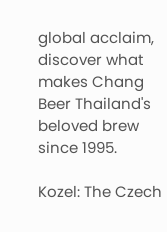global acclaim, discover what makes Chang Beer Thailand's beloved brew since 1995.

Kozel: The Czech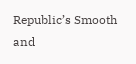Republic’s Smooth and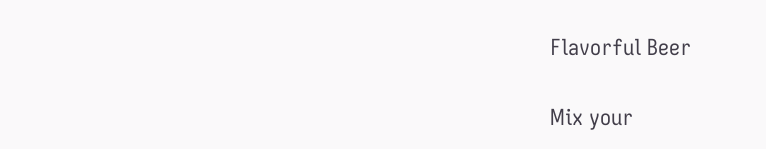Flavorful Beer

Mix your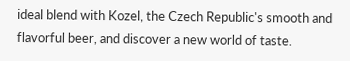ideal blend with Kozel, the Czech Republic's smooth and flavorful beer, and discover a new world of taste.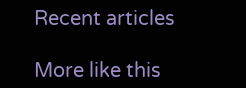Recent articles

More like this